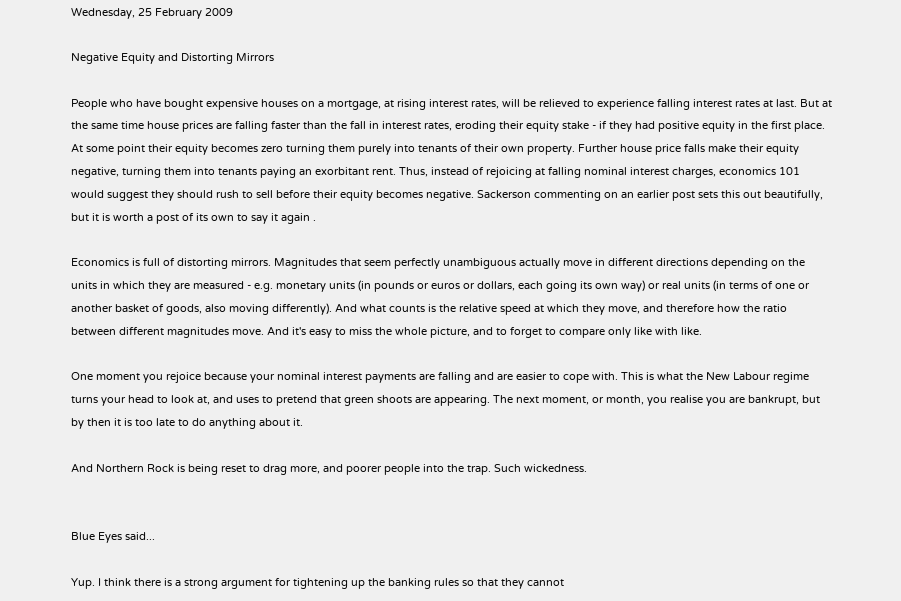Wednesday, 25 February 2009

Negative Equity and Distorting Mirrors

People who have bought expensive houses on a mortgage, at rising interest rates, will be relieved to experience falling interest rates at last. But at the same time house prices are falling faster than the fall in interest rates, eroding their equity stake - if they had positive equity in the first place. At some point their equity becomes zero turning them purely into tenants of their own property. Further house price falls make their equity negative, turning them into tenants paying an exorbitant rent. Thus, instead of rejoicing at falling nominal interest charges, economics 101 would suggest they should rush to sell before their equity becomes negative. Sackerson commenting on an earlier post sets this out beautifully, but it is worth a post of its own to say it again .

Economics is full of distorting mirrors. Magnitudes that seem perfectly unambiguous actually move in different directions depending on the units in which they are measured - e.g. monetary units (in pounds or euros or dollars, each going its own way) or real units (in terms of one or another basket of goods, also moving differently). And what counts is the relative speed at which they move, and therefore how the ratio between different magnitudes move. And it's easy to miss the whole picture, and to forget to compare only like with like.

One moment you rejoice because your nominal interest payments are falling and are easier to cope with. This is what the New Labour regime turns your head to look at, and uses to pretend that green shoots are appearing. The next moment, or month, you realise you are bankrupt, but by then it is too late to do anything about it.

And Northern Rock is being reset to drag more, and poorer people into the trap. Such wickedness.


Blue Eyes said...

Yup. I think there is a strong argument for tightening up the banking rules so that they cannot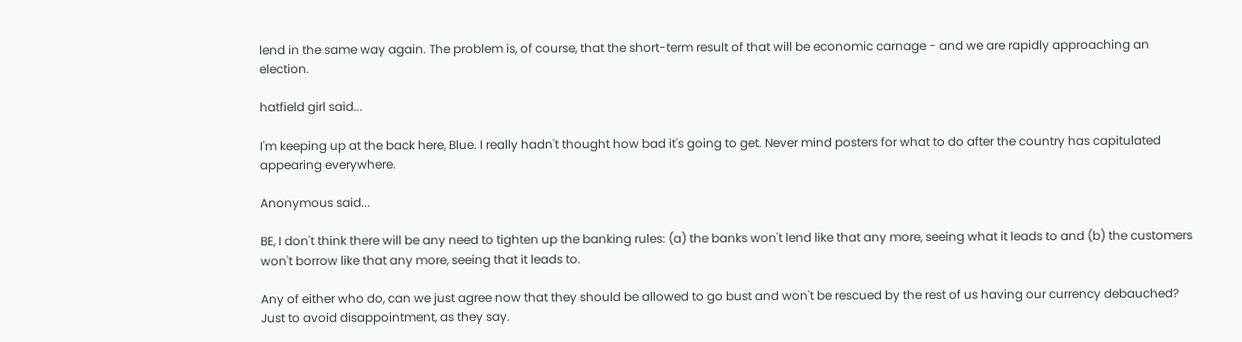lend in the same way again. The problem is, of course, that the short-term result of that will be economic carnage - and we are rapidly approaching an election.

hatfield girl said...

I'm keeping up at the back here, Blue. I really hadn't thought how bad it's going to get. Never mind posters for what to do after the country has capitulated appearing everywhere.

Anonymous said...

BE, I don't think there will be any need to tighten up the banking rules: (a) the banks won't lend like that any more, seeing what it leads to and (b) the customers won't borrow like that any more, seeing that it leads to.

Any of either who do, can we just agree now that they should be allowed to go bust and won't be rescued by the rest of us having our currency debauched? Just to avoid disappointment, as they say.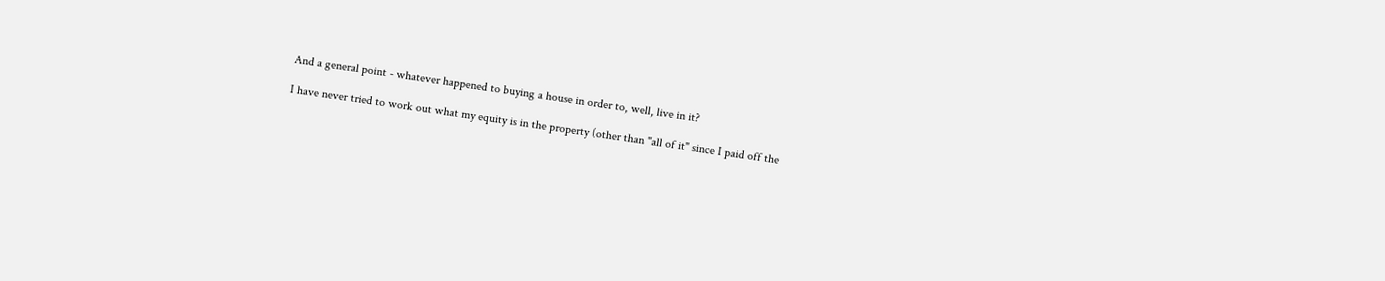And a general point - whatever happened to buying a house in order to, well, live in it?

I have never tried to work out what my equity is in the property (other than "all of it" since I paid off the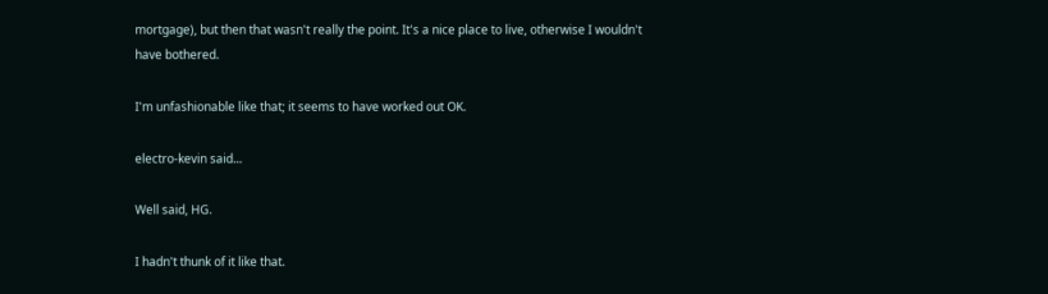mortgage), but then that wasn't really the point. It's a nice place to live, otherwise I wouldn't have bothered.

I'm unfashionable like that; it seems to have worked out OK.

electro-kevin said...

Well said, HG.

I hadn't thunk of it like that.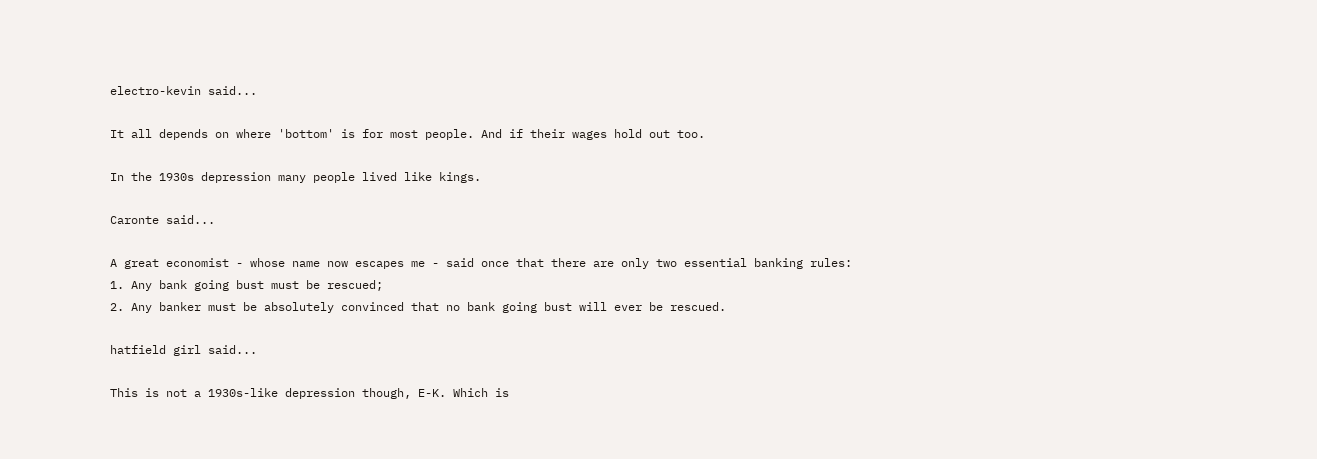electro-kevin said...

It all depends on where 'bottom' is for most people. And if their wages hold out too.

In the 1930s depression many people lived like kings.

Caronte said...

A great economist - whose name now escapes me - said once that there are only two essential banking rules:
1. Any bank going bust must be rescued;
2. Any banker must be absolutely convinced that no bank going bust will ever be rescued.

hatfield girl said...

This is not a 1930s-like depression though, E-K. Which is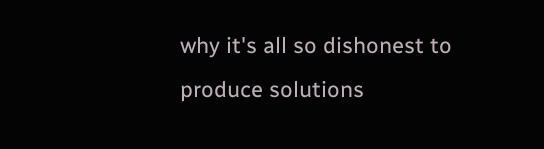why it's all so dishonest to produce solutions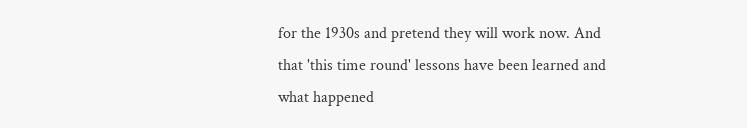for the 1930s and pretend they will work now. And that 'this time round' lessons have been learned and what happened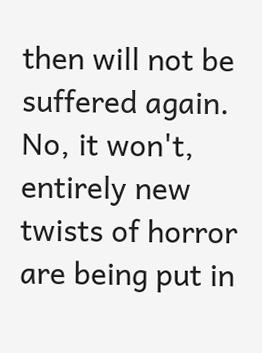then will not be suffered again. No, it won't, entirely new twists of horror are being put in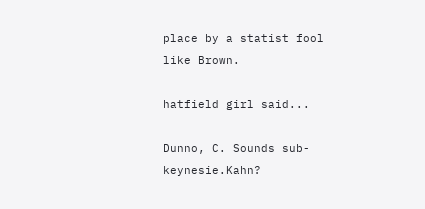place by a statist fool like Brown.

hatfield girl said...

Dunno, C. Sounds sub-keynesie.Kahn?